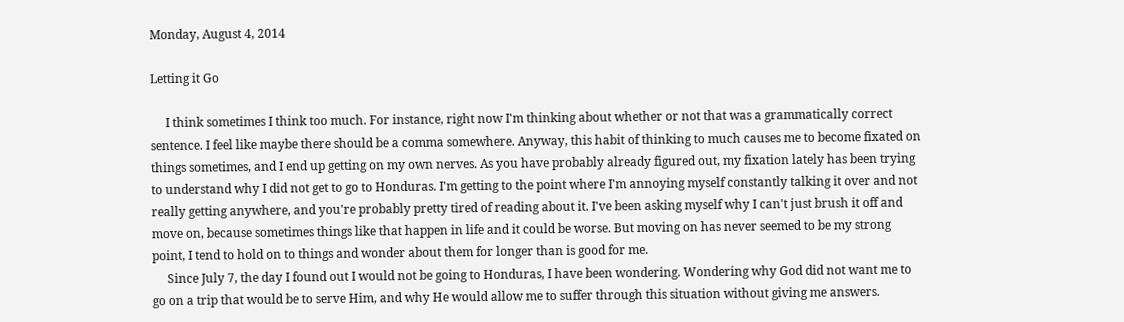Monday, August 4, 2014

Letting it Go

     I think sometimes I think too much. For instance, right now I'm thinking about whether or not that was a grammatically correct sentence. I feel like maybe there should be a comma somewhere. Anyway, this habit of thinking to much causes me to become fixated on things sometimes, and I end up getting on my own nerves. As you have probably already figured out, my fixation lately has been trying to understand why I did not get to go to Honduras. I'm getting to the point where I'm annoying myself constantly talking it over and not really getting anywhere, and you're probably pretty tired of reading about it. I've been asking myself why I can't just brush it off and move on, because sometimes things like that happen in life and it could be worse. But moving on has never seemed to be my strong point, I tend to hold on to things and wonder about them for longer than is good for me.
     Since July 7, the day I found out I would not be going to Honduras, I have been wondering. Wondering why God did not want me to go on a trip that would be to serve Him, and why He would allow me to suffer through this situation without giving me answers.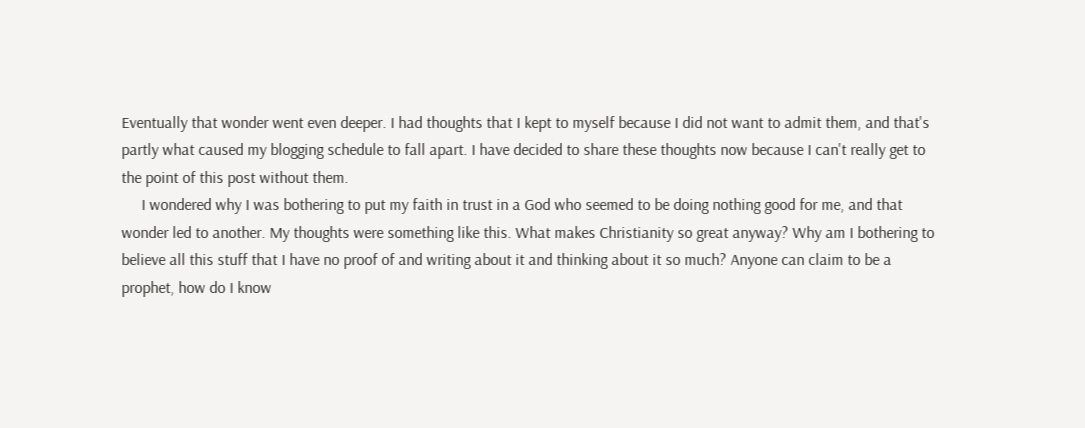Eventually that wonder went even deeper. I had thoughts that I kept to myself because I did not want to admit them, and that's partly what caused my blogging schedule to fall apart. I have decided to share these thoughts now because I can't really get to the point of this post without them.
     I wondered why I was bothering to put my faith in trust in a God who seemed to be doing nothing good for me, and that wonder led to another. My thoughts were something like this. What makes Christianity so great anyway? Why am I bothering to believe all this stuff that I have no proof of and writing about it and thinking about it so much? Anyone can claim to be a prophet, how do I know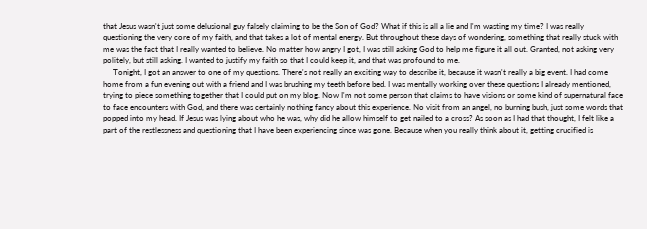that Jesus wasn't just some delusional guy falsely claiming to be the Son of God? What if this is all a lie and I'm wasting my time? I was really questioning the very core of my faith, and that takes a lot of mental energy. But throughout these days of wondering, something that really stuck with me was the fact that I really wanted to believe. No matter how angry I got, I was still asking God to help me figure it all out. Granted, not asking very politely, but still asking. I wanted to justify my faith so that I could keep it, and that was profound to me.
     Tonight, I got an answer to one of my questions. There's not really an exciting way to describe it, because it wasn't really a big event. I had come home from a fun evening out with a friend and I was brushing my teeth before bed. I was mentally working over these questions I already mentioned, trying to piece something together that I could put on my blog. Now I'm not some person that claims to have visions or some kind of supernatural face to face encounters with God, and there was certainly nothing fancy about this experience. No visit from an angel, no burning bush, just some words that popped into my head. If Jesus was lying about who he was, why did he allow himself to get nailed to a cross? As soon as I had that thought, I felt like a part of the restlessness and questioning that I have been experiencing since was gone. Because when you really think about it, getting crucified is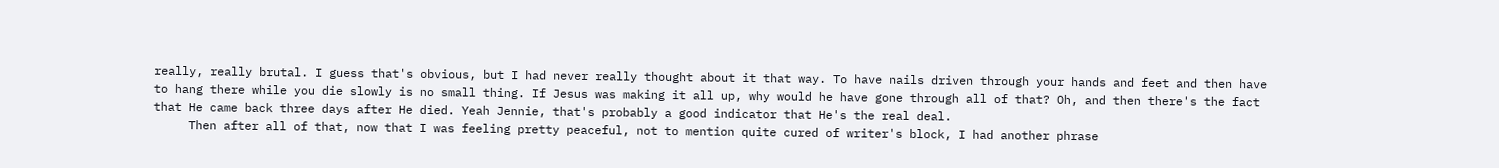really, really brutal. I guess that's obvious, but I had never really thought about it that way. To have nails driven through your hands and feet and then have to hang there while you die slowly is no small thing. If Jesus was making it all up, why would he have gone through all of that? Oh, and then there's the fact that He came back three days after He died. Yeah Jennie, that's probably a good indicator that He's the real deal.
     Then after all of that, now that I was feeling pretty peaceful, not to mention quite cured of writer's block, I had another phrase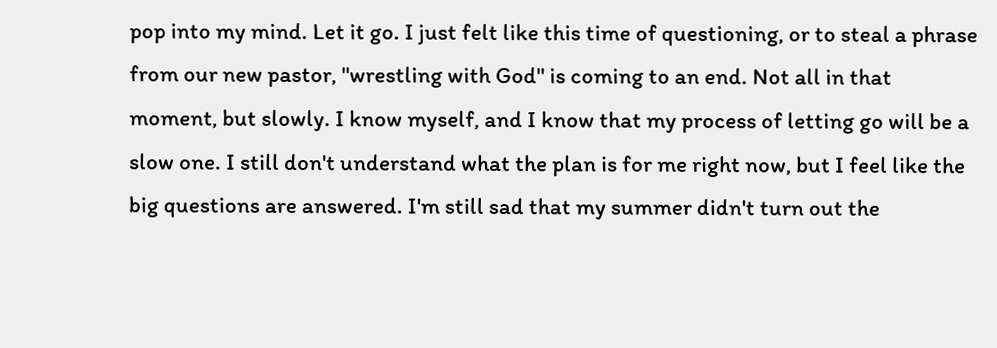pop into my mind. Let it go. I just felt like this time of questioning, or to steal a phrase from our new pastor, "wrestling with God" is coming to an end. Not all in that moment, but slowly. I know myself, and I know that my process of letting go will be a slow one. I still don't understand what the plan is for me right now, but I feel like the big questions are answered. I'm still sad that my summer didn't turn out the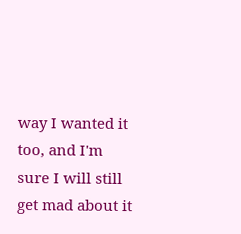way I wanted it too, and I'm sure I will still get mad about it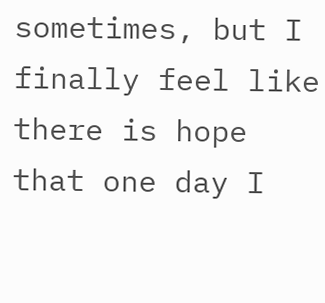sometimes, but I finally feel like there is hope that one day I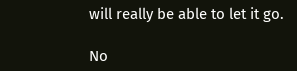will really be able to let it go.

No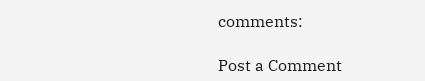comments:

Post a Comment